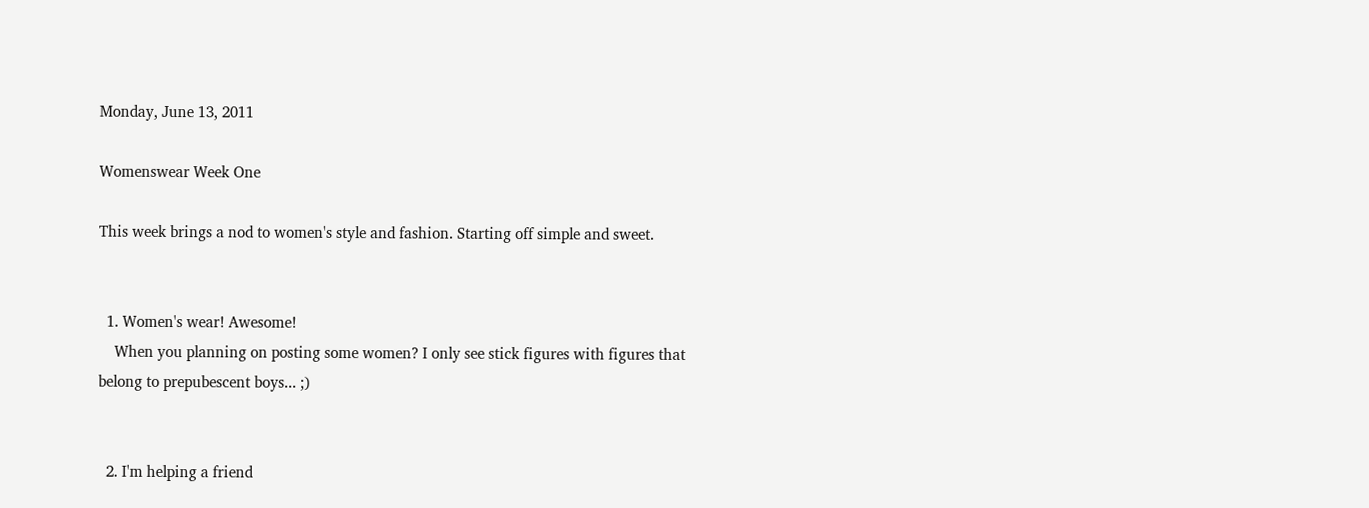Monday, June 13, 2011

Womenswear Week One

This week brings a nod to women's style and fashion. Starting off simple and sweet.


  1. Women's wear! Awesome!
    When you planning on posting some women? I only see stick figures with figures that belong to prepubescent boys... ;)


  2. I'm helping a friend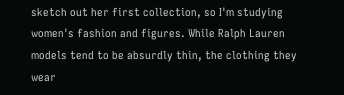sketch out her first collection, so I'm studying women's fashion and figures. While Ralph Lauren models tend to be absurdly thin, the clothing they wear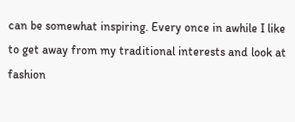can be somewhat inspiring. Every once in awhile I like to get away from my traditional interests and look at fashion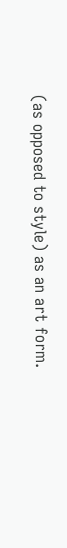(as opposed to style) as an art form.